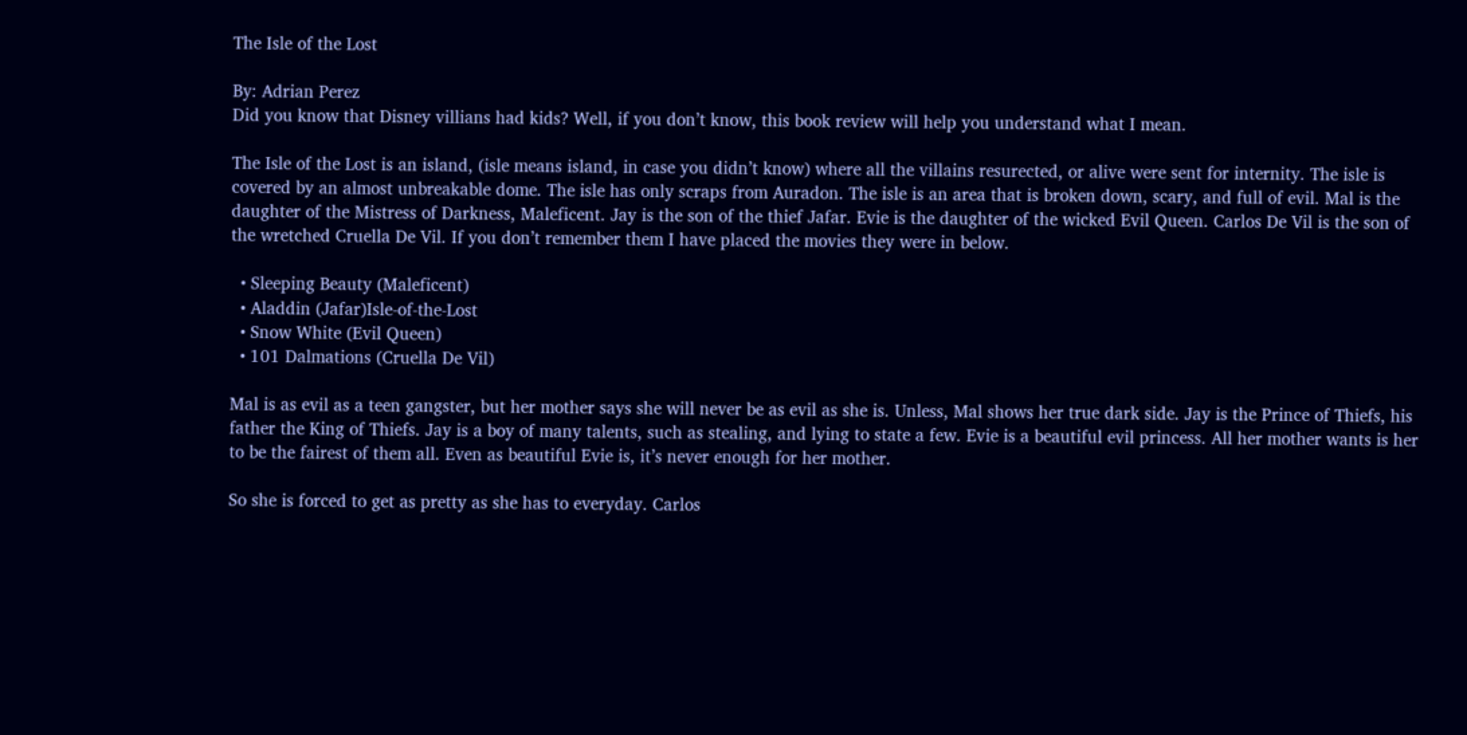The Isle of the Lost

By: Adrian Perez
Did you know that Disney villians had kids? Well, if you don’t know, this book review will help you understand what I mean.

The Isle of the Lost is an island, (isle means island, in case you didn’t know) where all the villains resurected, or alive were sent for internity. The isle is covered by an almost unbreakable dome. The isle has only scraps from Auradon. The isle is an area that is broken down, scary, and full of evil. Mal is the daughter of the Mistress of Darkness, Maleficent. Jay is the son of the thief Jafar. Evie is the daughter of the wicked Evil Queen. Carlos De Vil is the son of the wretched Cruella De Vil. If you don’t remember them I have placed the movies they were in below.

  • Sleeping Beauty (Maleficent)
  • Aladdin (Jafar)Isle-of-the-Lost
  • Snow White (Evil Queen)
  • 101 Dalmations (Cruella De Vil)

Mal is as evil as a teen gangster, but her mother says she will never be as evil as she is. Unless, Mal shows her true dark side. Jay is the Prince of Thiefs, his father the King of Thiefs. Jay is a boy of many talents, such as stealing, and lying to state a few. Evie is a beautiful evil princess. All her mother wants is her to be the fairest of them all. Even as beautiful Evie is, it’s never enough for her mother.

So she is forced to get as pretty as she has to everyday. Carlos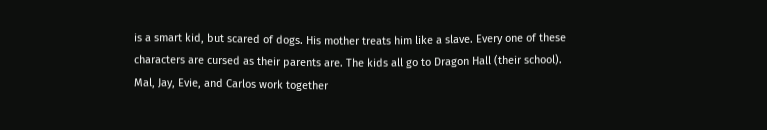is a smart kid, but scared of dogs. His mother treats him like a slave. Every one of these characters are cursed as their parents are. The kids all go to Dragon Hall (their school). Mal, Jay, Evie, and Carlos work together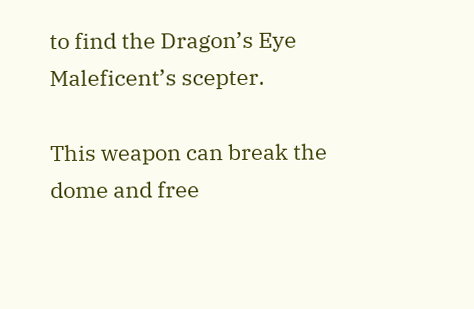to find the Dragon’s Eye Maleficent’s scepter.

This weapon can break the dome and free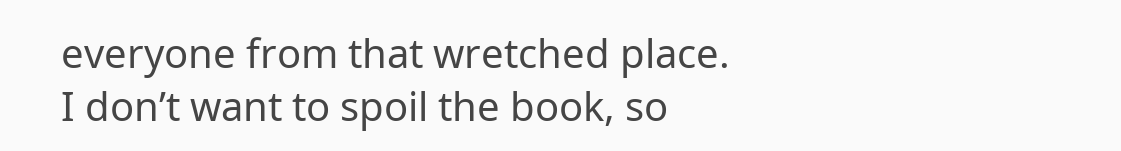everyone from that wretched place. I don’t want to spoil the book, so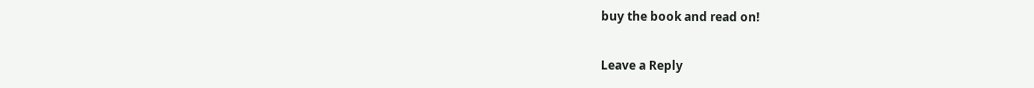buy the book and read on!

Leave a Reply